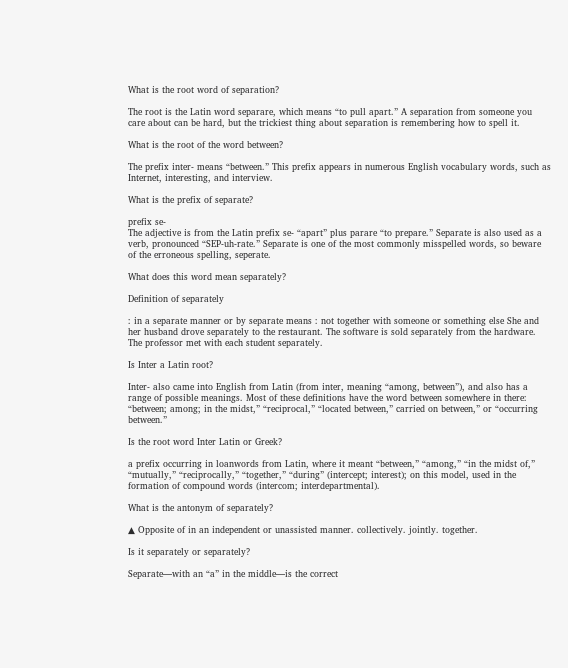What is the root word of separation?

The root is the Latin word separare, which means “to pull apart.” A separation from someone you care about can be hard, but the trickiest thing about separation is remembering how to spell it.

What is the root of the word between?

The prefix inter- means “between.” This prefix appears in numerous English vocabulary words, such as Internet, interesting, and interview.

What is the prefix of separate?

prefix se-
The adjective is from the Latin prefix se- “apart” plus parare “to prepare.” Separate is also used as a verb, pronounced “SEP-uh-rate.” Separate is one of the most commonly misspelled words, so beware of the erroneous spelling, seperate.

What does this word mean separately?

Definition of separately

: in a separate manner or by separate means : not together with someone or something else She and her husband drove separately to the restaurant. The software is sold separately from the hardware. The professor met with each student separately.

Is Inter a Latin root?

Inter- also came into English from Latin (from inter, meaning “among, between”), and also has a range of possible meanings. Most of these definitions have the word between somewhere in there: “between; among; in the midst,” “reciprocal,” “located between,” carried on between,” or “occurring between.”

Is the root word Inter Latin or Greek?

a prefix occurring in loanwords from Latin, where it meant “between,” “among,” “in the midst of,” “mutually,” “reciprocally,” “together,” “during” (intercept; interest); on this model, used in the formation of compound words (intercom; interdepartmental).

What is the antonym of separately?

▲ Opposite of in an independent or unassisted manner. collectively. jointly. together.

Is it separately or separately?

Separate—with an “a” in the middle—is the correct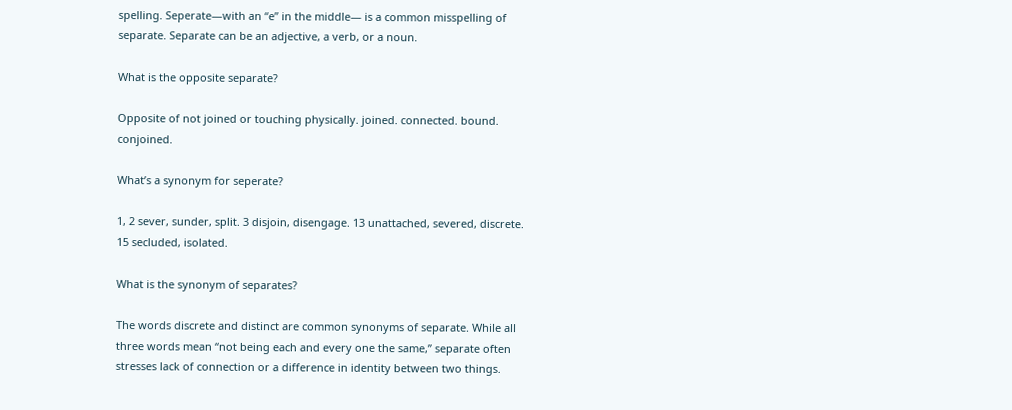spelling. Seperate—with an “e” in the middle— is a common misspelling of separate. Separate can be an adjective, a verb, or a noun.

What is the opposite separate?

Opposite of not joined or touching physically. joined. connected. bound. conjoined.

What’s a synonym for seperate?

1, 2 sever, sunder, split. 3 disjoin, disengage. 13 unattached, severed, discrete. 15 secluded, isolated.

What is the synonym of separates?

The words discrete and distinct are common synonyms of separate. While all three words mean “not being each and every one the same,” separate often stresses lack of connection or a difference in identity between two things.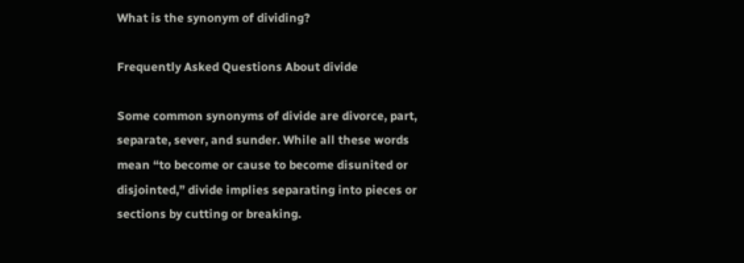What is the synonym of dividing?

Frequently Asked Questions About divide

Some common synonyms of divide are divorce, part, separate, sever, and sunder. While all these words mean “to become or cause to become disunited or disjointed,” divide implies separating into pieces or sections by cutting or breaking.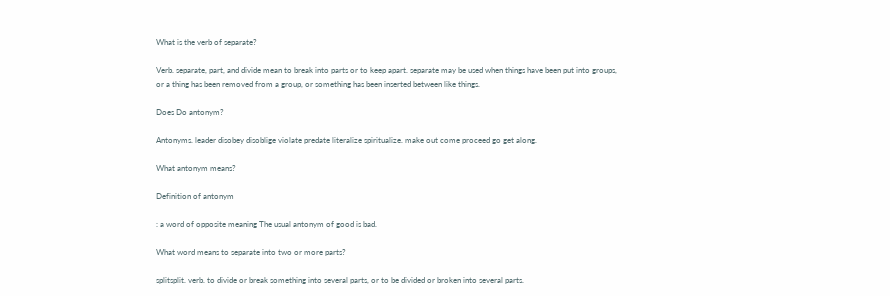What is the verb of separate?

Verb. separate, part, and divide mean to break into parts or to keep apart. separate may be used when things have been put into groups, or a thing has been removed from a group, or something has been inserted between like things.

Does Do antonym?

Antonyms. leader disobey disoblige violate predate literalize spiritualize. make out come proceed go get along.

What antonym means?

Definition of antonym

: a word of opposite meaning The usual antonym of good is bad.

What word means to separate into two or more parts?

splitsplit. verb. to divide or break something into several parts, or to be divided or broken into several parts.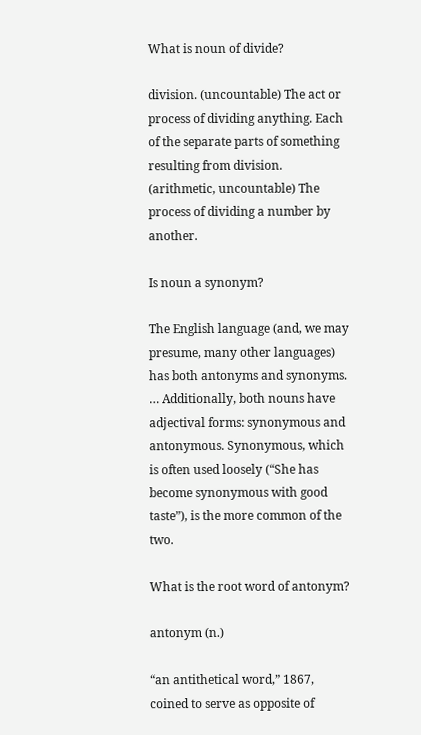What is noun of divide?

division. (uncountable) The act or process of dividing anything. Each of the separate parts of something resulting from division. (arithmetic, uncountable) The process of dividing a number by another.

Is noun a synonym?

The English language (and, we may presume, many other languages) has both antonyms and synonyms. … Additionally, both nouns have adjectival forms: synonymous and antonymous. Synonymous, which is often used loosely (“She has become synonymous with good taste”), is the more common of the two.

What is the root word of antonym?

antonym (n.)

“an antithetical word,” 1867, coined to serve as opposite of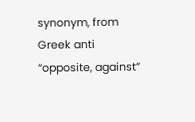synonym, from Greek anti “opposite, against”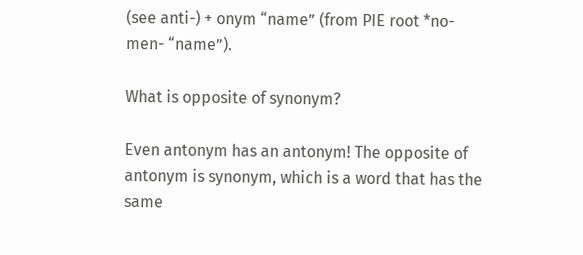(see anti-) + onym “name” (from PIE root *no-men- “name”).

What is opposite of synonym?

Even antonym has an antonym! The opposite of antonym is synonym, which is a word that has the same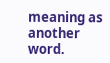meaning as another word.